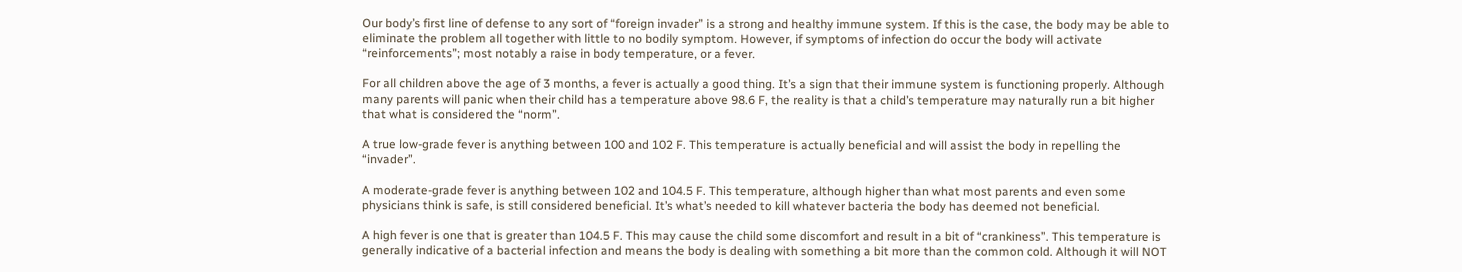Our body’s first line of defense to any sort of “foreign invader” is a strong and healthy immune system. If this is the case, the body may be able to eliminate the problem all together with little to no bodily symptom. However, if symptoms of infection do occur the body will activate “reinforcements”; most notably a raise in body temperature, or a fever.

For all children above the age of 3 months, a fever is actually a good thing. It’s a sign that their immune system is functioning properly. Although many parents will panic when their child has a temperature above 98.6 F, the reality is that a child’s temperature may naturally run a bit higher that what is considered the “norm”.

A true low-grade fever is anything between 100 and 102 F. This temperature is actually beneficial and will assist the body in repelling the “invader”.

A moderate-grade fever is anything between 102 and 104.5 F. This temperature, although higher than what most parents and even some physicians think is safe, is still considered beneficial. It’s what’s needed to kill whatever bacteria the body has deemed not beneficial.

A high fever is one that is greater than 104.5 F. This may cause the child some discomfort and result in a bit of “crankiness”. This temperature is generally indicative of a bacterial infection and means the body is dealing with something a bit more than the common cold. Although it will NOT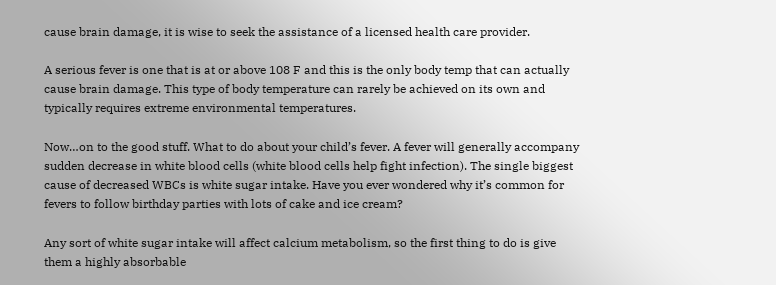cause brain damage, it is wise to seek the assistance of a licensed health care provider.

A serious fever is one that is at or above 108 F and this is the only body temp that can actually cause brain damage. This type of body temperature can rarely be achieved on its own and typically requires extreme environmental temperatures.

Now…on to the good stuff. What to do about your child’s fever. A fever will generally accompany sudden decrease in white blood cells (white blood cells help fight infection). The single biggest cause of decreased WBCs is white sugar intake. Have you ever wondered why it’s common for fevers to follow birthday parties with lots of cake and ice cream?

Any sort of white sugar intake will affect calcium metabolism, so the first thing to do is give them a highly absorbable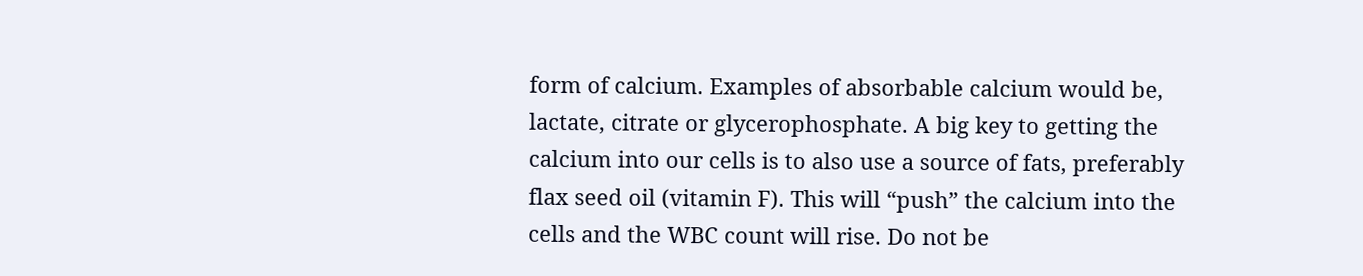form of calcium. Examples of absorbable calcium would be, lactate, citrate or glycerophosphate. A big key to getting the calcium into our cells is to also use a source of fats, preferably flax seed oil (vitamin F). This will “push” the calcium into the cells and the WBC count will rise. Do not be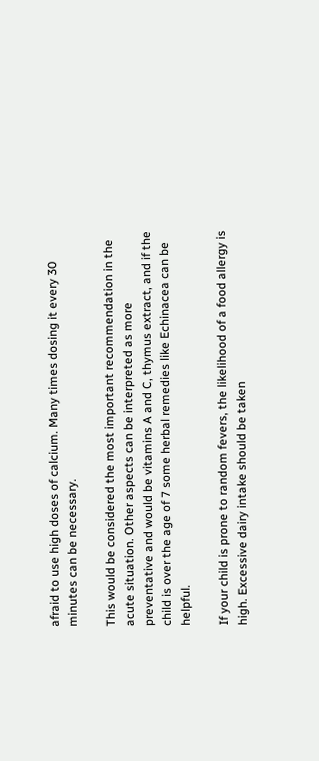afraid to use high doses of calcium. Many times dosing it every 30 minutes can be necessary.

This would be considered the most important recommendation in the acute situation. Other aspects can be interpreted as more preventative and would be vitamins A and C, thymus extract, and if the child is over the age of 7 some herbal remedies like Echinacea can be helpful.

If your child is prone to random fevers, the likelihood of a food allergy is high. Excessive dairy intake should be taken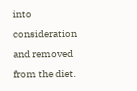into consideration and removed from the diet.